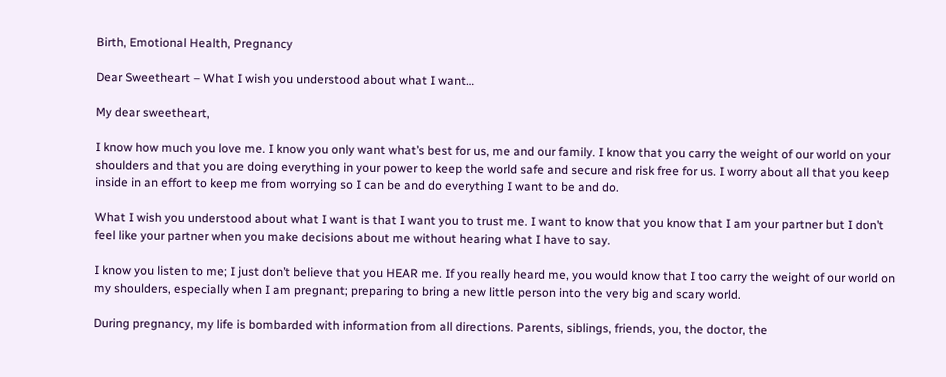Birth, Emotional Health, Pregnancy

Dear Sweetheart – What I wish you understood about what I want…

My dear sweetheart,

I know how much you love me. I know you only want what’s best for us, me and our family. I know that you carry the weight of our world on your shoulders and that you are doing everything in your power to keep the world safe and secure and risk free for us. I worry about all that you keep inside in an effort to keep me from worrying so I can be and do everything I want to be and do.

What I wish you understood about what I want is that I want you to trust me. I want to know that you know that I am your partner but I don’t feel like your partner when you make decisions about me without hearing what I have to say.

I know you listen to me; I just don’t believe that you HEAR me. If you really heard me, you would know that I too carry the weight of our world on my shoulders, especially when I am pregnant; preparing to bring a new little person into the very big and scary world.

During pregnancy, my life is bombarded with information from all directions. Parents, siblings, friends, you, the doctor, the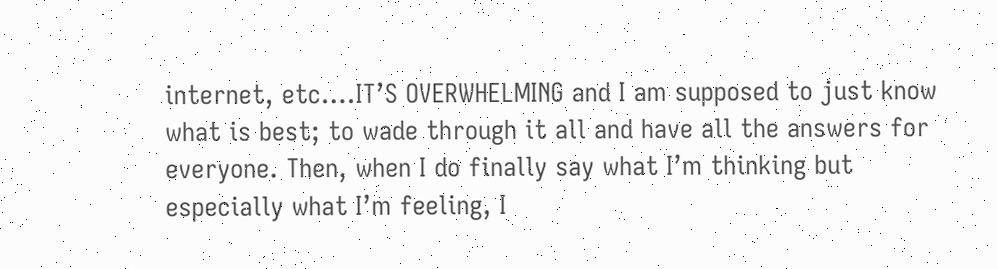internet, etc….IT’S OVERWHELMING and I am supposed to just know what is best; to wade through it all and have all the answers for everyone. Then, when I do finally say what I’m thinking but especially what I’m feeling, I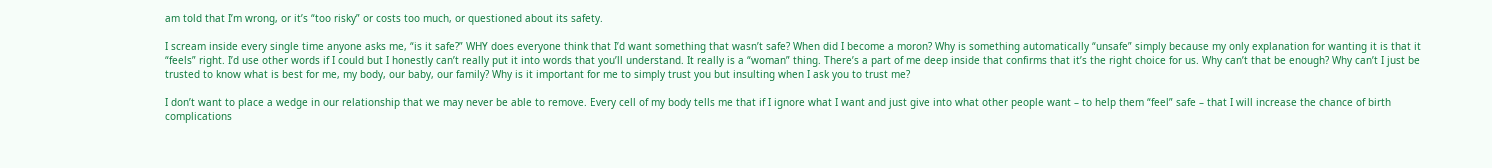am told that I’m wrong, or it’s “too risky” or costs too much, or questioned about its safety.

I scream inside every single time anyone asks me, “is it safe?” WHY does everyone think that I’d want something that wasn’t safe? When did I become a moron? Why is something automatically “unsafe” simply because my only explanation for wanting it is that it “feels” right. I’d use other words if I could but I honestly can’t really put it into words that you’ll understand. It really is a “woman” thing. There’s a part of me deep inside that confirms that it’s the right choice for us. Why can’t that be enough? Why can’t I just be trusted to know what is best for me, my body, our baby, our family? Why is it important for me to simply trust you but insulting when I ask you to trust me?

I don’t want to place a wedge in our relationship that we may never be able to remove. Every cell of my body tells me that if I ignore what I want and just give into what other people want – to help them “feel” safe – that I will increase the chance of birth complications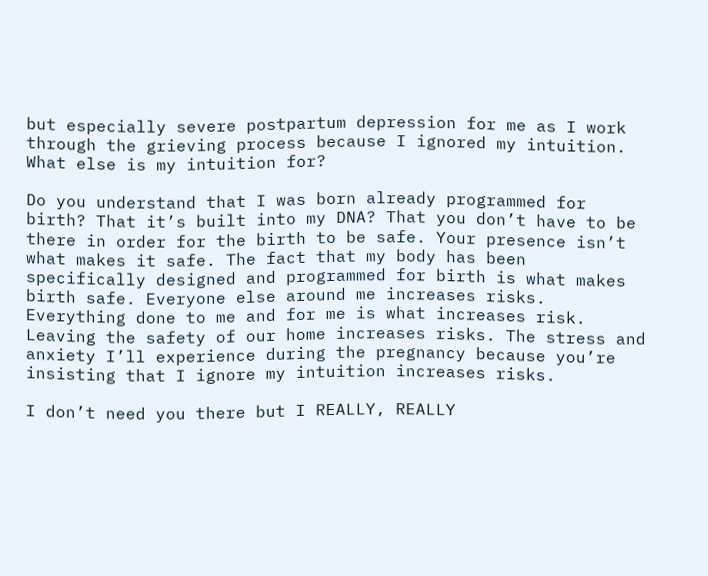but especially severe postpartum depression for me as I work through the grieving process because I ignored my intuition. What else is my intuition for?

Do you understand that I was born already programmed for birth? That it’s built into my DNA? That you don’t have to be there in order for the birth to be safe. Your presence isn’t what makes it safe. The fact that my body has been specifically designed and programmed for birth is what makes birth safe. Everyone else around me increases risks. Everything done to me and for me is what increases risk. Leaving the safety of our home increases risks. The stress and anxiety I’ll experience during the pregnancy because you’re insisting that I ignore my intuition increases risks.

I don’t need you there but I REALLY, REALLY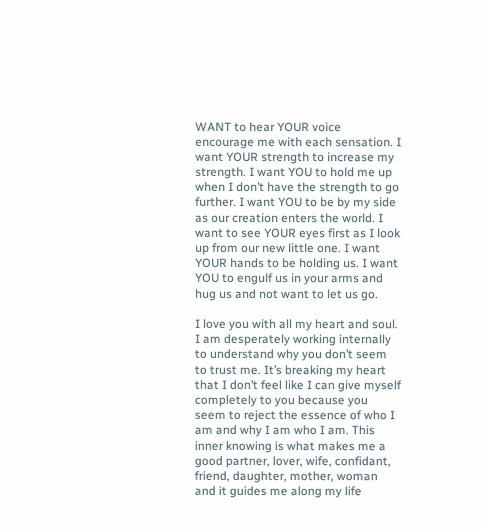WANT to hear YOUR voice encourage me with each sensation. I want YOUR strength to increase my strength. I want YOU to hold me up when I don’t have the strength to go further. I want YOU to be by my side as our creation enters the world. I want to see YOUR eyes first as I look up from our new little one. I want YOUR hands to be holding us. I want YOU to engulf us in your arms and hug us and not want to let us go.

I love you with all my heart and soul. I am desperately working internally to understand why you don’t seem to trust me. It’s breaking my heart that I don’t feel like I can give myself completely to you because you seem to reject the essence of who I am and why I am who I am. This inner knowing is what makes me a good partner, lover, wife, confidant, friend, daughter, mother, woman and it guides me along my life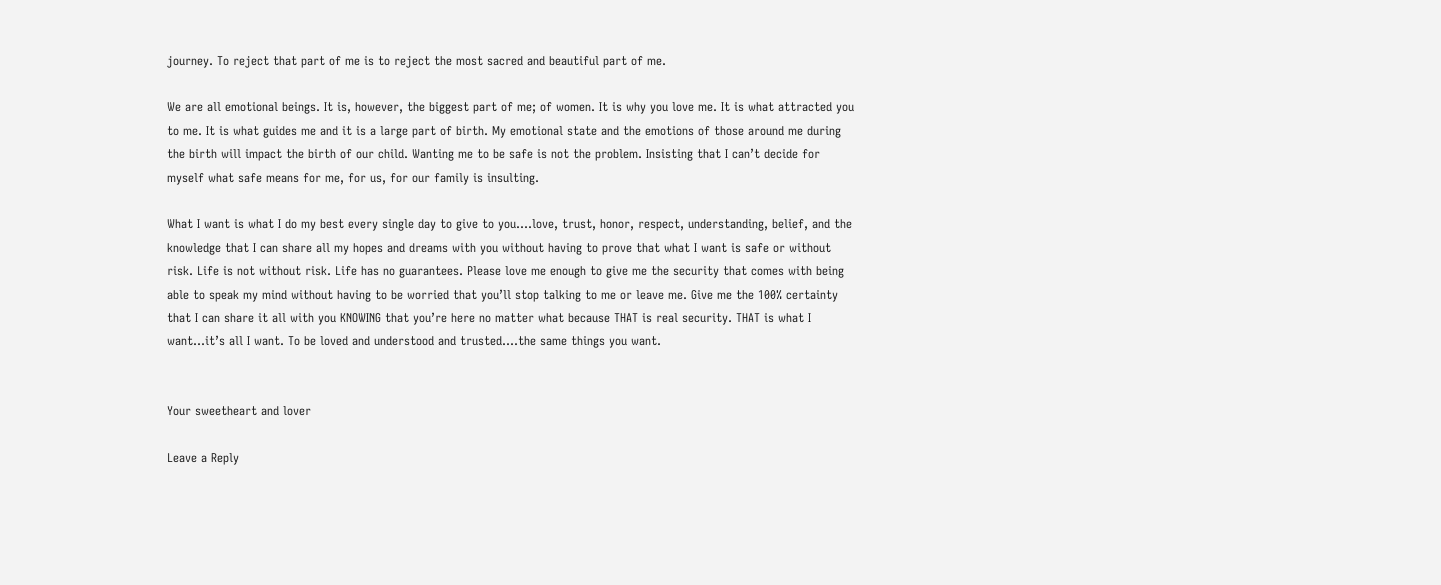journey. To reject that part of me is to reject the most sacred and beautiful part of me.

We are all emotional beings. It is, however, the biggest part of me; of women. It is why you love me. It is what attracted you to me. It is what guides me and it is a large part of birth. My emotional state and the emotions of those around me during the birth will impact the birth of our child. Wanting me to be safe is not the problem. Insisting that I can’t decide for myself what safe means for me, for us, for our family is insulting.

What I want is what I do my best every single day to give to you….love, trust, honor, respect, understanding, belief, and the knowledge that I can share all my hopes and dreams with you without having to prove that what I want is safe or without risk. Life is not without risk. Life has no guarantees. Please love me enough to give me the security that comes with being able to speak my mind without having to be worried that you’ll stop talking to me or leave me. Give me the 100% certainty that I can share it all with you KNOWING that you’re here no matter what because THAT is real security. THAT is what I want…it’s all I want. To be loved and understood and trusted….the same things you want.


Your sweetheart and lover

Leave a Reply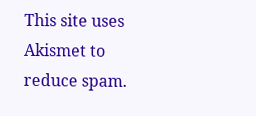This site uses Akismet to reduce spam.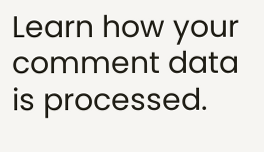Learn how your comment data is processed.